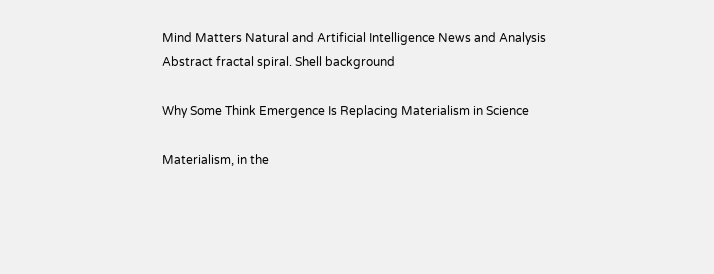Mind Matters Natural and Artificial Intelligence News and Analysis
Abstract fractal spiral. Shell background

Why Some Think Emergence Is Replacing Materialism in Science

Materialism, in the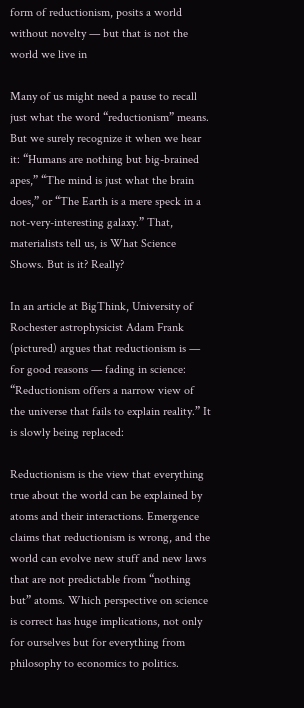form of reductionism, posits a world without novelty — but that is not the world we live in

Many of us might need a pause to recall just what the word “reductionism” means. But we surely recognize it when we hear it: “Humans are nothing but big-brained apes,” “The mind is just what the brain does,” or “The Earth is a mere speck in a not-very-interesting galaxy.” That, materialists tell us, is What Science Shows. But is it? Really?

In an article at BigThink, University of Rochester astrophysicist Adam Frank (pictured) argues that reductionism is — for good reasons — fading in science: “Reductionism offers a narrow view of the universe that fails to explain reality.” It is slowly being replaced:

Reductionism is the view that everything true about the world can be explained by atoms and their interactions. Emergence claims that reductionism is wrong, and the world can evolve new stuff and new laws that are not predictable from “nothing but” atoms. Which perspective on science is correct has huge implications, not only for ourselves but for everything from philosophy to economics to politics.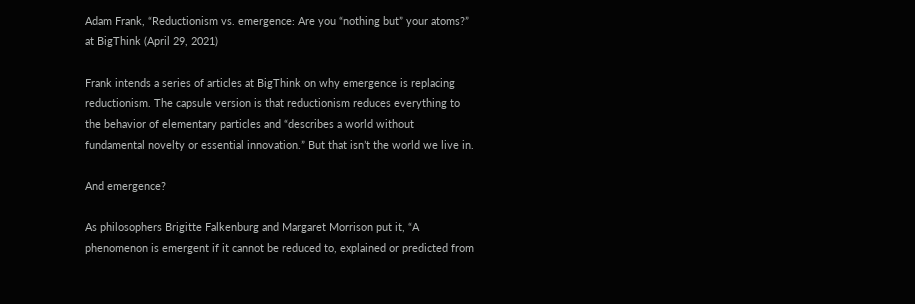Adam Frank, “Reductionism vs. emergence: Are you “nothing but” your atoms?” at BigThink (April 29, 2021)

Frank intends a series of articles at BigThink on why emergence is replacing reductionism. The capsule version is that reductionism reduces everything to the behavior of elementary particles and “describes a world without fundamental novelty or essential innovation.” But that isn’t the world we live in.

And emergence?

As philosophers Brigitte Falkenburg and Margaret Morrison put it, “A phenomenon is emergent if it cannot be reduced to, explained or predicted from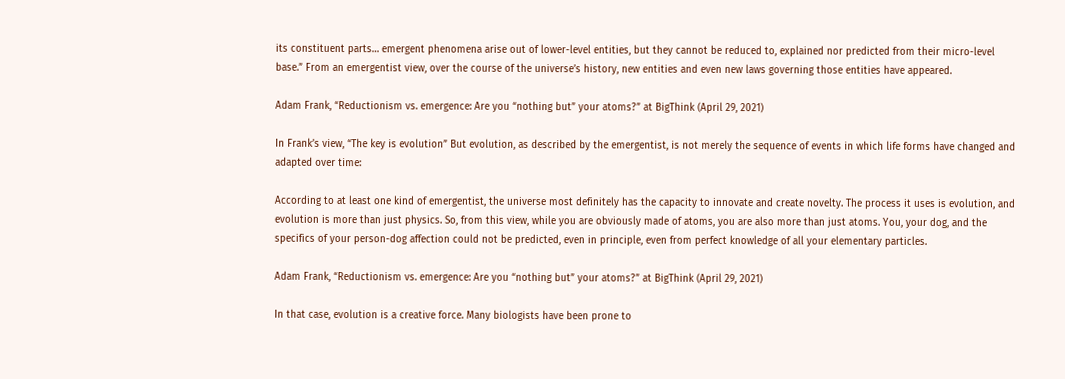its constituent parts… emergent phenomena arise out of lower-level entities, but they cannot be reduced to, explained nor predicted from their micro-level base.” From an emergentist view, over the course of the universe’s history, new entities and even new laws governing those entities have appeared.

Adam Frank, “Reductionism vs. emergence: Are you “nothing but” your atoms?” at BigThink (April 29, 2021)

In Frank’s view, “The key is evolution” But evolution, as described by the emergentist, is not merely the sequence of events in which life forms have changed and adapted over time:

According to at least one kind of emergentist, the universe most definitely has the capacity to innovate and create novelty. The process it uses is evolution, and evolution is more than just physics. So, from this view, while you are obviously made of atoms, you are also more than just atoms. You, your dog, and the specifics of your person-dog affection could not be predicted, even in principle, even from perfect knowledge of all your elementary particles.

Adam Frank, “Reductionism vs. emergence: Are you “nothing but” your atoms?” at BigThink (April 29, 2021)

In that case, evolution is a creative force. Many biologists have been prone to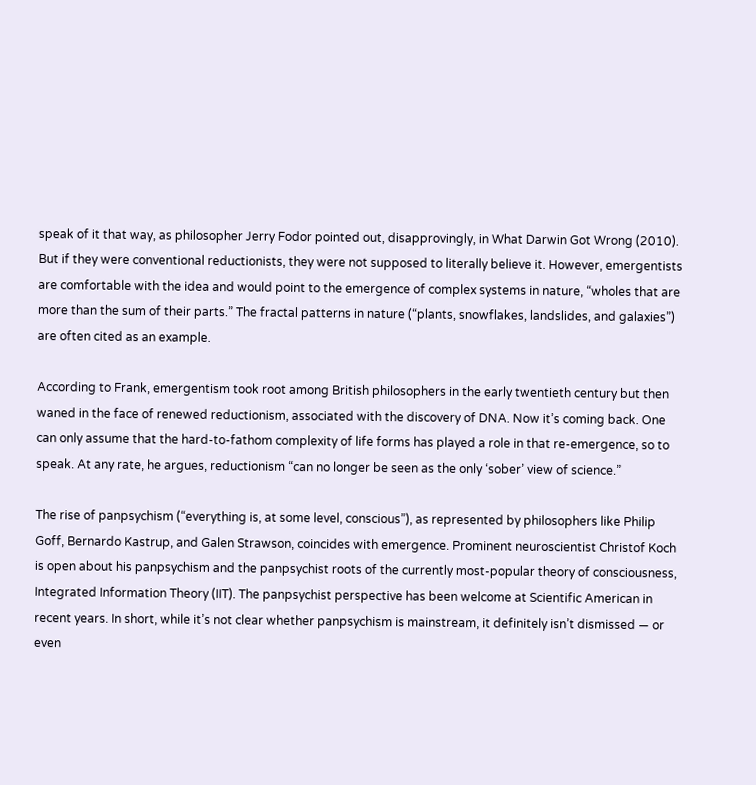speak of it that way, as philosopher Jerry Fodor pointed out, disapprovingly, in What Darwin Got Wrong (2010). But if they were conventional reductionists, they were not supposed to literally believe it. However, emergentists are comfortable with the idea and would point to the emergence of complex systems in nature, “wholes that are more than the sum of their parts.” The fractal patterns in nature (“plants, snowflakes, landslides, and galaxies”) are often cited as an example.

According to Frank, emergentism took root among British philosophers in the early twentieth century but then waned in the face of renewed reductionism, associated with the discovery of DNA. Now it’s coming back. One can only assume that the hard-to-fathom complexity of life forms has played a role in that re-emergence, so to speak. At any rate, he argues, reductionism “can no longer be seen as the only ‘sober’ view of science.”

The rise of panpsychism (“everything is, at some level, conscious”), as represented by philosophers like Philip Goff, Bernardo Kastrup, and Galen Strawson, coincides with emergence. Prominent neuroscientist Christof Koch is open about his panpsychism and the panpsychist roots of the currently most-popular theory of consciousness, Integrated Information Theory (IIT). The panpsychist perspective has been welcome at Scientific American in recent years. In short, while it’s not clear whether panpsychism is mainstream, it definitely isn’t dismissed — or even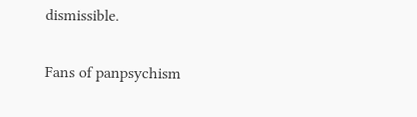dismissible.

Fans of panpsychism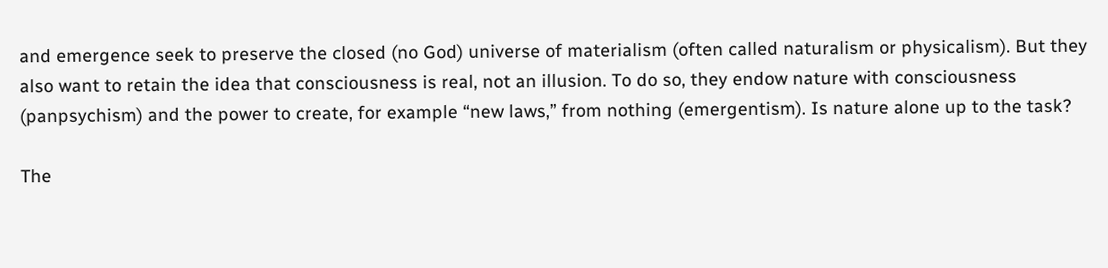and emergence seek to preserve the closed (no God) universe of materialism (often called naturalism or physicalism). But they also want to retain the idea that consciousness is real, not an illusion. To do so, they endow nature with consciousness (panpsychism) and the power to create, for example “new laws,” from nothing (emergentism). Is nature alone up to the task?

The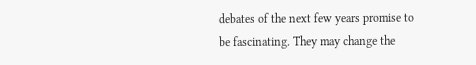debates of the next few years promise to be fascinating. They may change the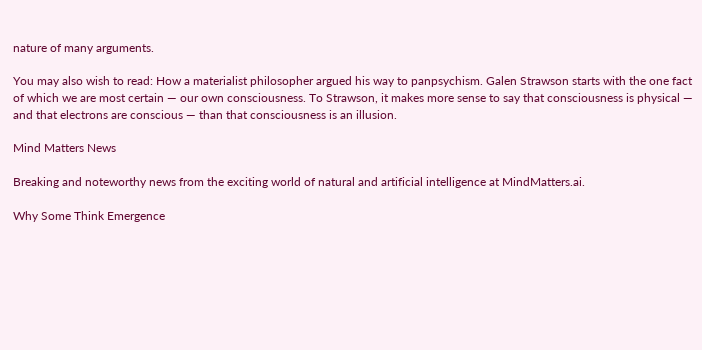nature of many arguments.

You may also wish to read: How a materialist philosopher argued his way to panpsychism. Galen Strawson starts with the one fact of which we are most certain — our own consciousness. To Strawson, it makes more sense to say that consciousness is physical — and that electrons are conscious — than that consciousness is an illusion.

Mind Matters News

Breaking and noteworthy news from the exciting world of natural and artificial intelligence at MindMatters.ai.

Why Some Think Emergence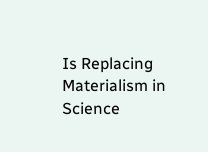Is Replacing Materialism in Science